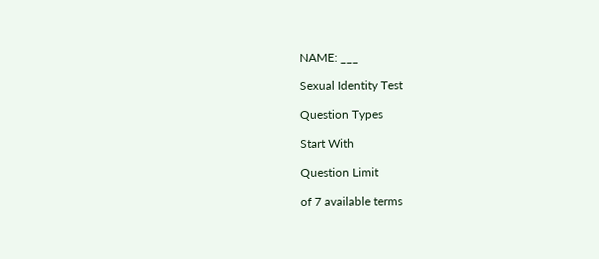NAME: ___

Sexual Identity Test

Question Types

Start With

Question Limit

of 7 available terms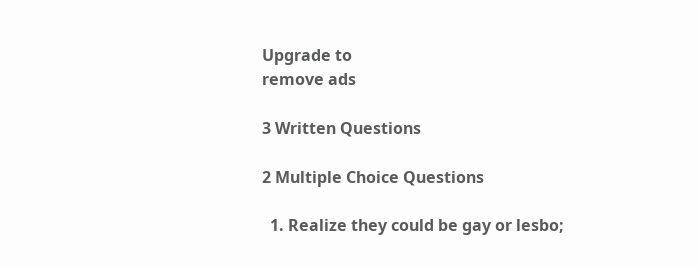Upgrade to
remove ads

3 Written Questions

2 Multiple Choice Questions

  1. Realize they could be gay or lesbo;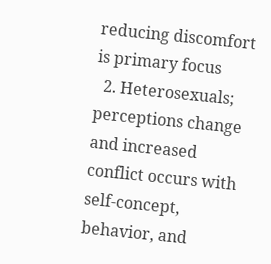reducing discomfort is primary focus
  2. Heterosexuals; perceptions change and increased conflict occurs with self-concept, behavior, and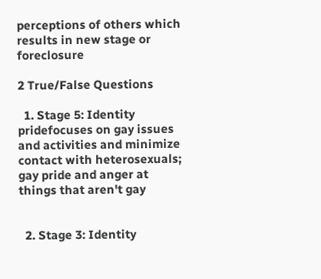perceptions of others which results in new stage or foreclosure

2 True/False Questions

  1. Stage 5: Identity pridefocuses on gay issues and activities and minimize contact with heterosexuals; gay pride and anger at things that aren't gay


  2. Stage 3: Identity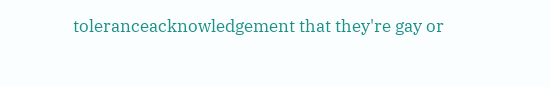toleranceacknowledgement that they're gay or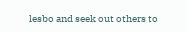lesbo and seek out others to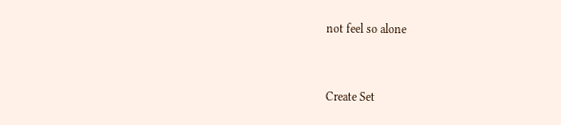not feel so alone


Create Set